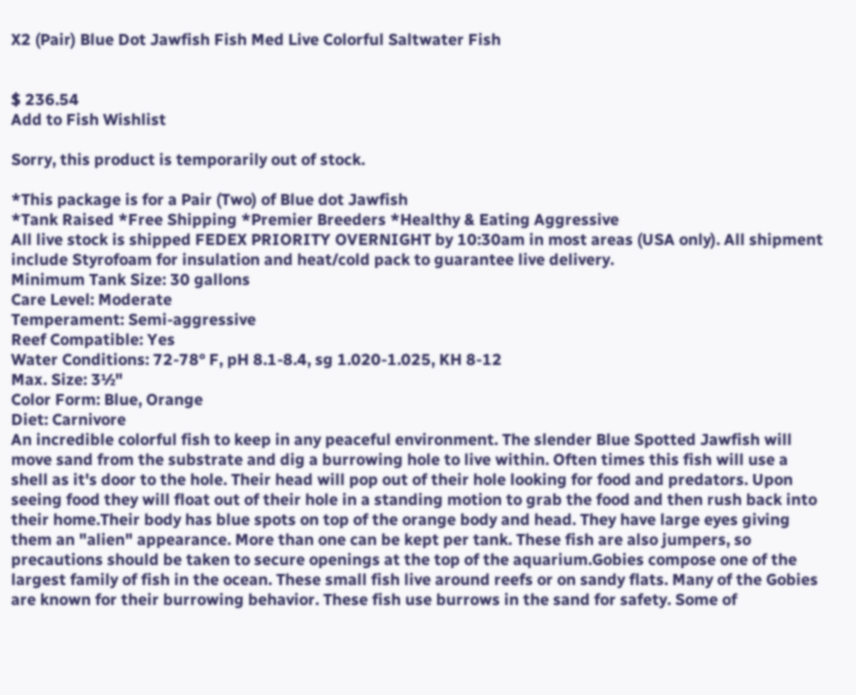X2 (Pair) Blue Dot Jawfish Fish Med Live Colorful Saltwater Fish


$ 236.54
Add to Fish Wishlist

Sorry, this product is temporarily out of stock.

*This package is for a Pair (Two) of Blue dot Jawfish
*Tank Raised *Free Shipping *Premier Breeders *Healthy & Eating Aggressive
All live stock is shipped FEDEX PRIORITY OVERNIGHT by 10:30am in most areas (USA only). All shipment include Styrofoam for insulation and heat/cold pack to guarantee live delivery.
Minimum Tank Size: 30 gallons
Care Level: Moderate
Temperament: Semi-aggressive
Reef Compatible: Yes
Water Conditions: 72-78° F, pH 8.1-8.4, sg 1.020-1.025, KH 8-12
Max. Size: 3½"
Color Form: Blue, Orange
Diet: Carnivore
An incredible colorful fish to keep in any peaceful environment. The slender Blue Spotted Jawfish will move sand from the substrate and dig a burrowing hole to live within. Often times this fish will use a shell as it's door to the hole. Their head will pop out of their hole looking for food and predators. Upon seeing food they will float out of their hole in a standing motion to grab the food and then rush back into their home.Their body has blue spots on top of the orange body and head. They have large eyes giving them an "alien" appearance. More than one can be kept per tank. These fish are also jumpers, so precautions should be taken to secure openings at the top of the aquarium.Gobies compose one of the largest family of fish in the ocean. These small fish live around reefs or on sandy flats. Many of the Gobies are known for their burrowing behavior. These fish use burrows in the sand for safety. Some of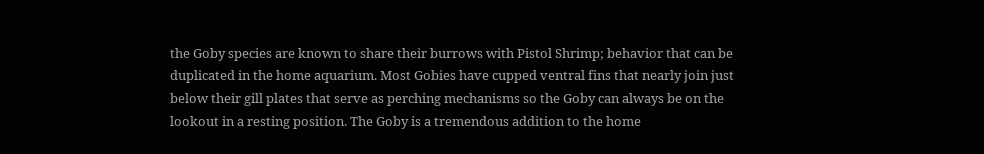the Goby species are known to share their burrows with Pistol Shrimp; behavior that can be duplicated in the home aquarium. Most Gobies have cupped ventral fins that nearly join just below their gill plates that serve as perching mechanisms so the Goby can always be on the lookout in a resting position. The Goby is a tremendous addition to the home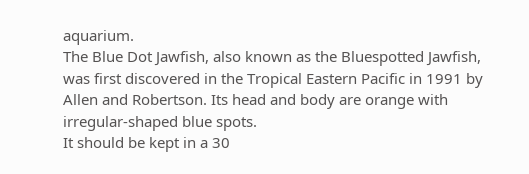aquarium.
The Blue Dot Jawfish, also known as the Bluespotted Jawfish, was first discovered in the Tropical Eastern Pacific in 1991 by Allen and Robertson. Its head and body are orange with irregular-shaped blue spots.
It should be kept in a 30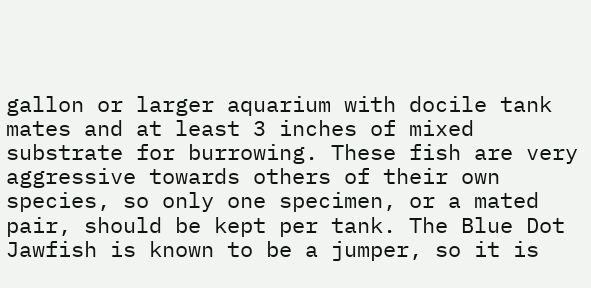gallon or larger aquarium with docile tank mates and at least 3 inches of mixed substrate for burrowing. These fish are very aggressive towards others of their own species, so only one specimen, or a mated pair, should be kept per tank. The Blue Dot Jawfish is known to be a jumper, so it is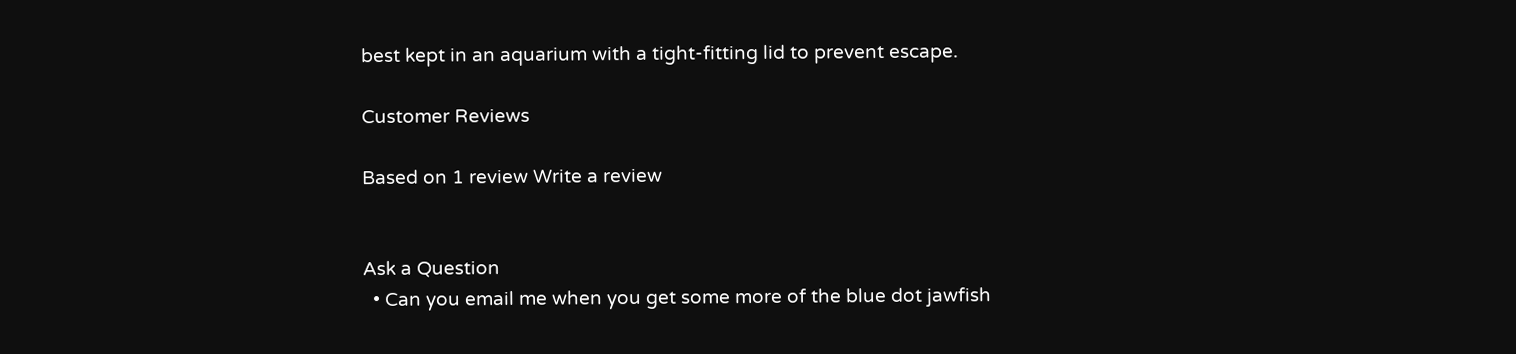best kept in an aquarium with a tight-fitting lid to prevent escape.

Customer Reviews

Based on 1 review Write a review


Ask a Question
  • Can you email me when you get some more of the blue dot jawfish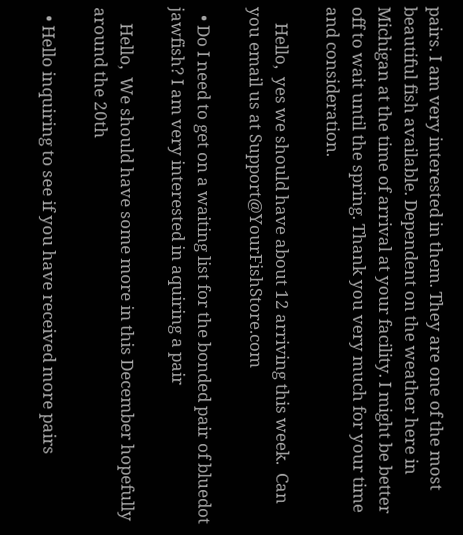pairs. I am very interested in them. They are one of the most beautiful fish available. Dependent on the weather here in Michigan at the time of arrival at your facility. I might be better off to wait until the spring. Thank you very much for your time and consideration.

    Hello,  yes we should have about 12 arriving this week.  Can you email us at Support@YourFishStore.com

  • Do I need to get on a waiting list for the bonded pair of bluedot jawfish? I am very interested in aquiring a pair

    Hello,  We should have some more in this December hopefully around the 20th

  • Hello inquiring to see if you have received more pairs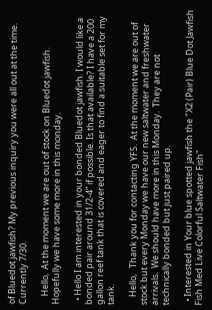of Bluedot jawfish? My previous inquiry you were all out at the time. Currently 7/30.

    Hello,  At the moment we are out of stock on Bluedot jawfish.  Hopefully we have some more in this monday.

  • Hello I am interested in your bonded Bluedot jawfish. I would like a bonded pair around 31/2-4” if possible. Is that available? I have a 200 gallon reef tank that is covered and eager to find a suitable set for my tank.

    Hello,   Thank you for contacting YFS.  At the moment we are out of stock but every Monday we have our new saltwater and freshwater arrivals.  We should have more in this Monday.  They are not technically bonded but just paired up.

  • Interested in Your blue spotted jawfish the "X2 (Pair) Blue Dot Jawfish Fish Med Live Colorful Saltwater Fish"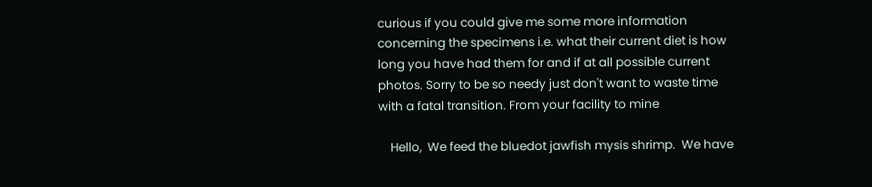curious if you could give me some more information concerning the specimens i.e. what their current diet is how long you have had them for and if at all possible current photos. Sorry to be so needy just don't want to waste time with a fatal transition. From your facility to mine

    Hello,  We feed the bluedot jawfish mysis shrimp.  We have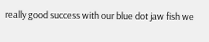really good success with our blue dot jaw fish we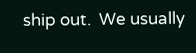ship out.  We usually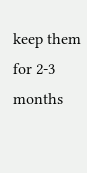keep them for 2-3 months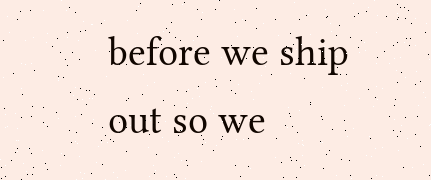before we ship out so we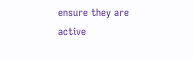ensure they are active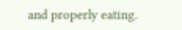and properly eating.